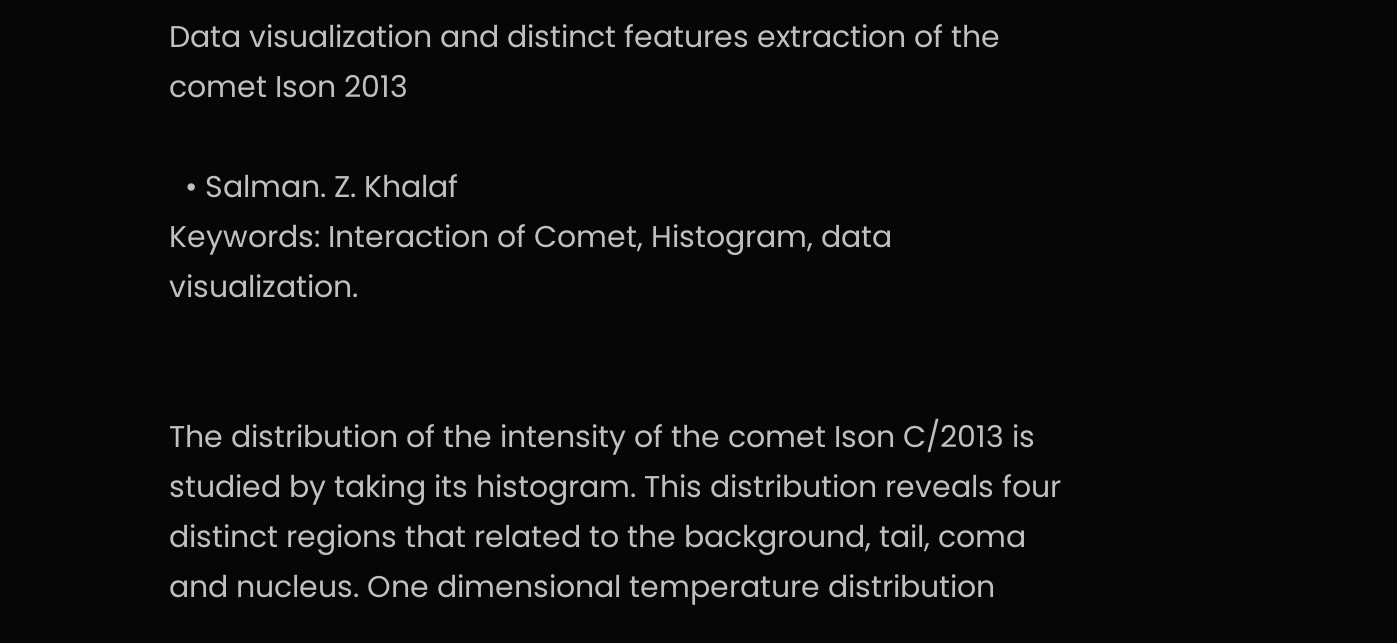Data visualization and distinct features extraction of the comet Ison 2013

  • Salman. Z. Khalaf
Keywords: Interaction of Comet, Histogram, data visualization.


The distribution of the intensity of the comet Ison C/2013 is studied by taking its histogram. This distribution reveals four distinct regions that related to the background, tail, coma and nucleus. One dimensional temperature distribution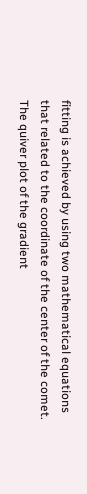fitting is achieved by using two mathematical equations that related to the coordinate of the center of the comet. The quiver plot of the gradient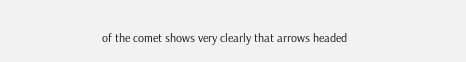of the comet shows very clearly that arrows headed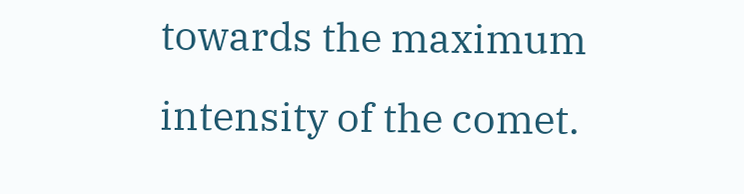towards the maximum intensity of the comet.